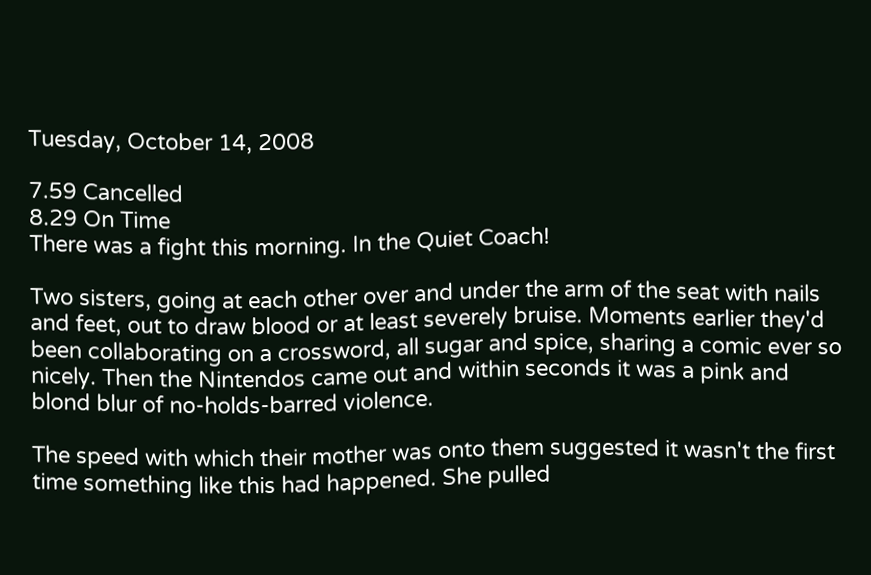Tuesday, October 14, 2008

7.59 Cancelled
8.29 On Time
There was a fight this morning. In the Quiet Coach!

Two sisters, going at each other over and under the arm of the seat with nails and feet, out to draw blood or at least severely bruise. Moments earlier they'd been collaborating on a crossword, all sugar and spice, sharing a comic ever so nicely. Then the Nintendos came out and within seconds it was a pink and blond blur of no-holds-barred violence.

The speed with which their mother was onto them suggested it wasn't the first time something like this had happened. She pulled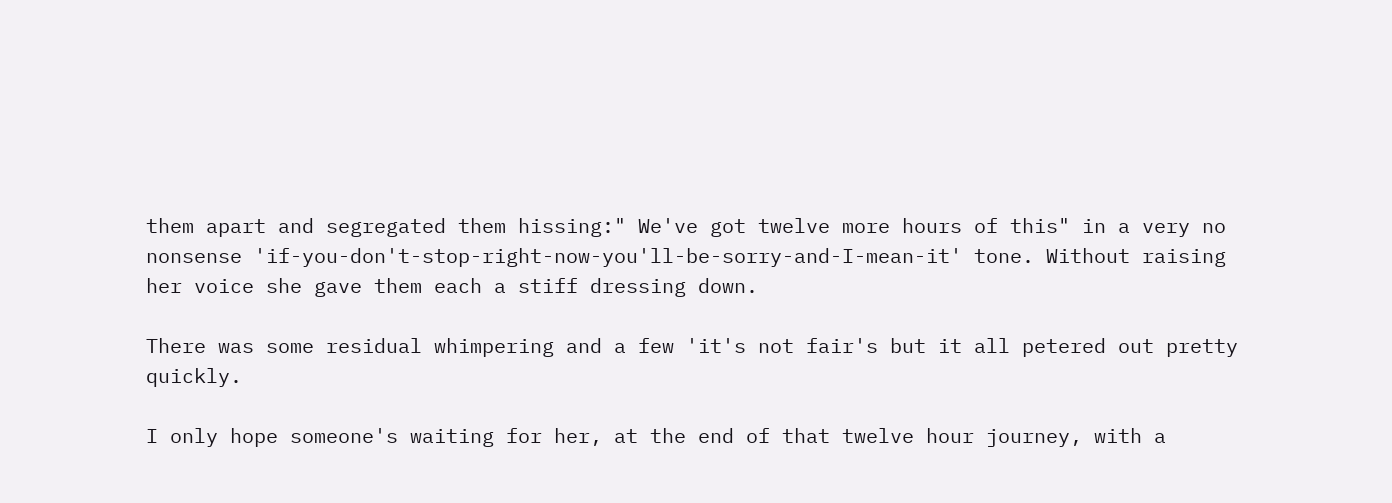them apart and segregated them hissing:" We've got twelve more hours of this" in a very no nonsense 'if-you-don't-stop-right-now-you'll-be-sorry-and-I-mean-it' tone. Without raising her voice she gave them each a stiff dressing down.

There was some residual whimpering and a few 'it's not fair's but it all petered out pretty quickly.

I only hope someone's waiting for her, at the end of that twelve hour journey, with a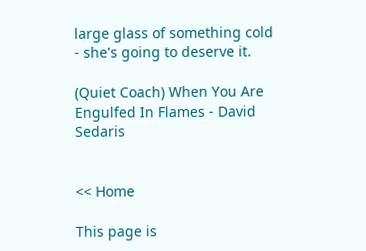large glass of something cold - she's going to deserve it.

(Quiet Coach) When You Are Engulfed In Flames - David Sedaris


<< Home

This page is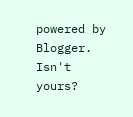powered by Blogger. Isn't yours?